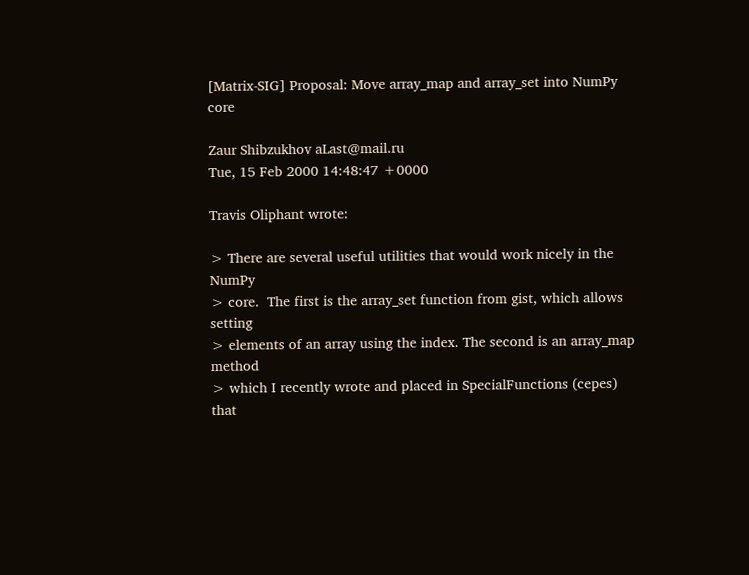[Matrix-SIG] Proposal: Move array_map and array_set into NumPy core

Zaur Shibzukhov aLast@mail.ru
Tue, 15 Feb 2000 14:48:47 +0000

Travis Oliphant wrote:

> There are several useful utilities that would work nicely in the NumPy
> core.  The first is the array_set function from gist, which allows setting
> elements of an array using the index. The second is an array_map method
> which I recently wrote and placed in SpecialFunctions (cepes) that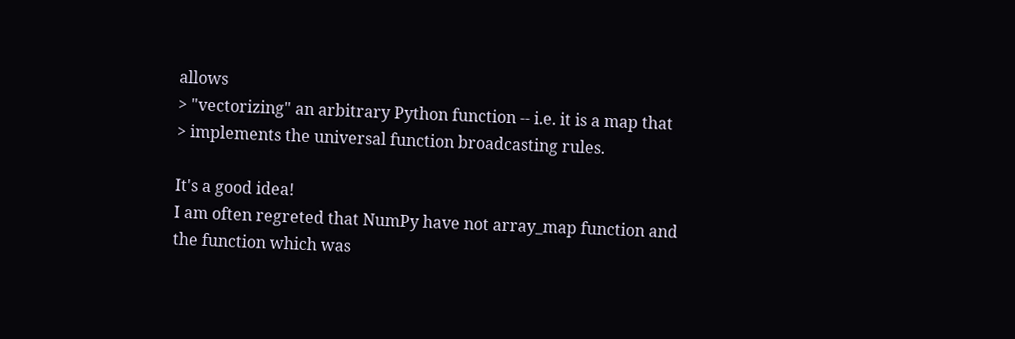allows
> "vectorizing" an arbitrary Python function -- i.e. it is a map that
> implements the universal function broadcasting rules.

It's a good idea!
I am often regreted that NumPy have not array_map function and
the function which was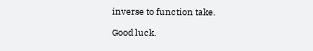inverse to function take.

Good luck.